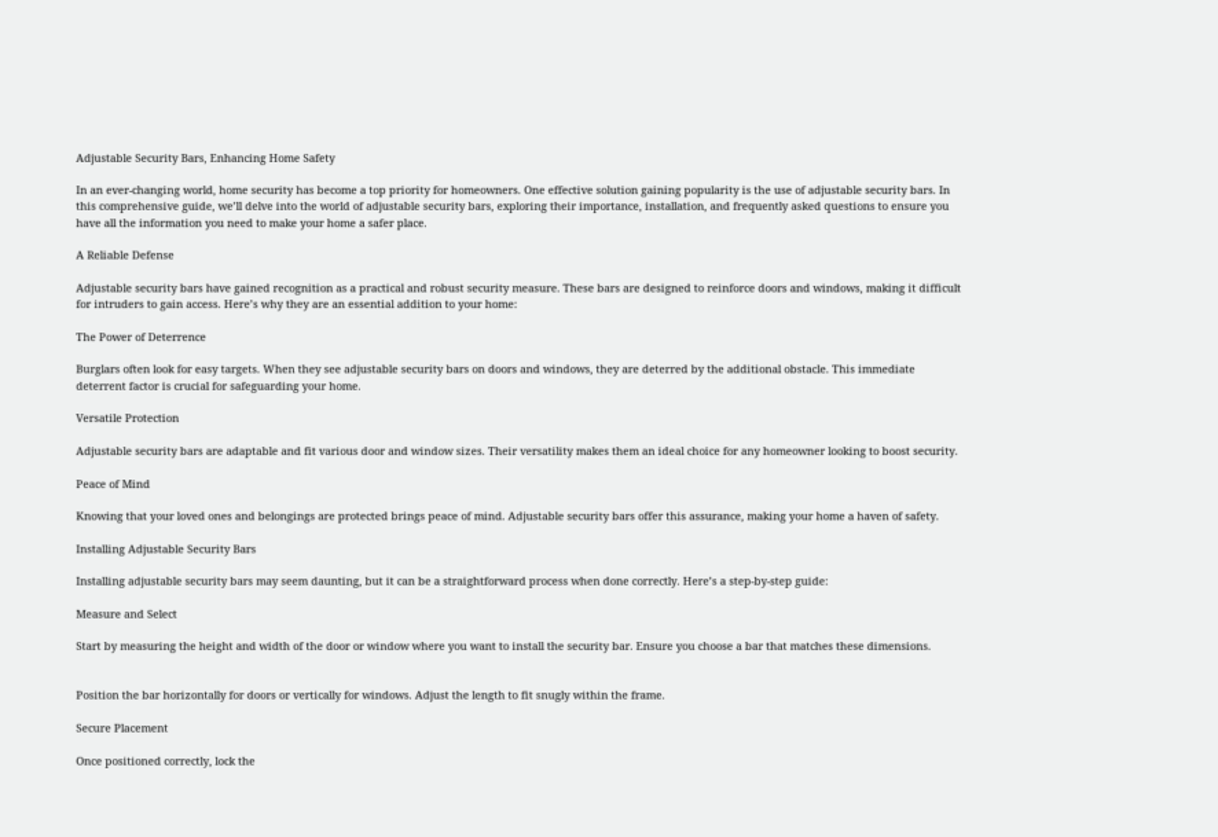Adjustable Security Bars, Enhancing Home Safety

In an ever-changing world, home security has become a top priority for homeowners. One effective solution gaining popularity is the use of adjustable security bars. In this comprehensive guide, we’ll delve into the world of adjustable security bars, exploring their importance, installation, and frequently asked questions to ensure you have all the information you need to make your home a safer place.

A Reliable Defense

Adjustable security bars have gained recognition as a practical and robust security measure. These bars are designed to reinforce doors and windows, making it difficult for intruders to gain access. Here’s why they are an essential addition to your home:

The Power of Deterrence

Burglars often look for easy targets. When they see adjustable security bars on doors and windows, they are deterred by the additional obstacle. This immediate deterrent factor is crucial for safeguarding your home.

Versatile Protection

Adjustable security bars are adaptable and fit various door and window sizes. Their versatility makes them an ideal choice for any homeowner looking to boost security.

Peace of Mind

Knowing that your loved ones and belongings are protected brings peace of mind. Adjustable security bars offer this assurance, making your home a haven of safety.

Installing Adjustable Security Bars

Installing adjustable security bars may seem daunting, but it can be a straightforward process when done correctly. Here’s a step-by-step guide:

Measure and Select

Start by measuring the height and width of the door or window where you want to install the security bar. Ensure you choose a bar that matches these dimensions.


Position the bar horizontally for doors or vertically for windows. Adjust the length to fit snugly within the frame.

Secure Placement

Once positioned correctly, lock the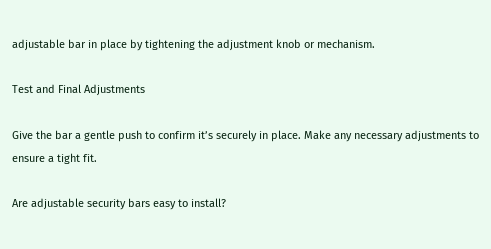adjustable bar in place by tightening the adjustment knob or mechanism.

Test and Final Adjustments

Give the bar a gentle push to confirm it’s securely in place. Make any necessary adjustments to ensure a tight fit.

Are adjustable security bars easy to install?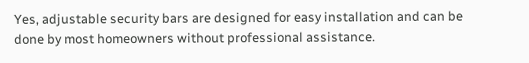Yes, adjustable security bars are designed for easy installation and can be done by most homeowners without professional assistance.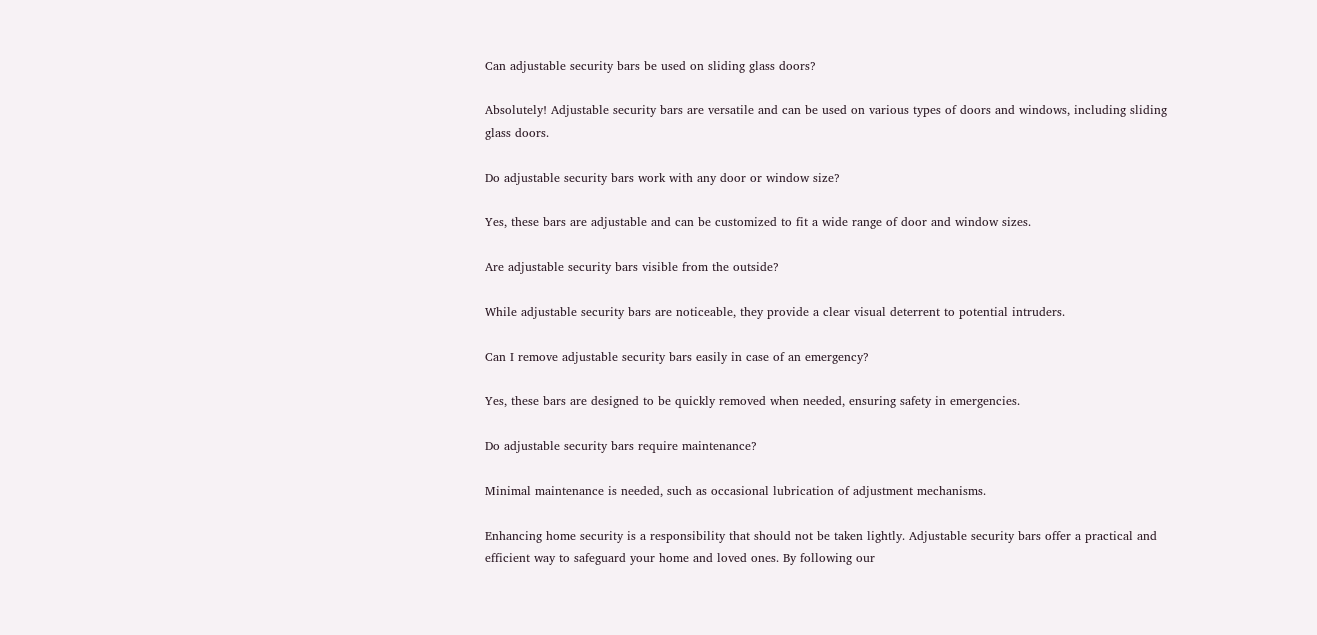Can adjustable security bars be used on sliding glass doors?

Absolutely! Adjustable security bars are versatile and can be used on various types of doors and windows, including sliding glass doors.

Do adjustable security bars work with any door or window size?

Yes, these bars are adjustable and can be customized to fit a wide range of door and window sizes.

Are adjustable security bars visible from the outside?

While adjustable security bars are noticeable, they provide a clear visual deterrent to potential intruders.

Can I remove adjustable security bars easily in case of an emergency?

Yes, these bars are designed to be quickly removed when needed, ensuring safety in emergencies.

Do adjustable security bars require maintenance?

Minimal maintenance is needed, such as occasional lubrication of adjustment mechanisms.

Enhancing home security is a responsibility that should not be taken lightly. Adjustable security bars offer a practical and efficient way to safeguard your home and loved ones. By following our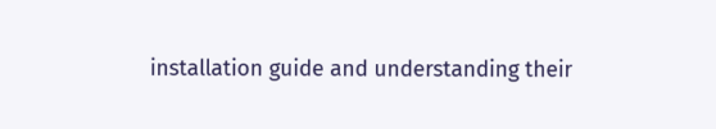installation guide and understanding their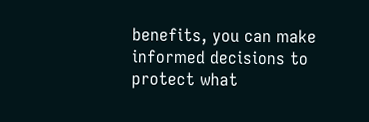benefits, you can make informed decisions to protect what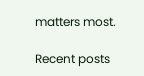matters most.

Recent posts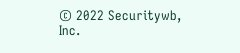© 2022 Securitywb, Inc.